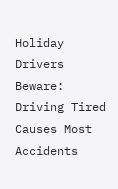Holiday Drivers Beware: Driving Tired Causes Most Accidents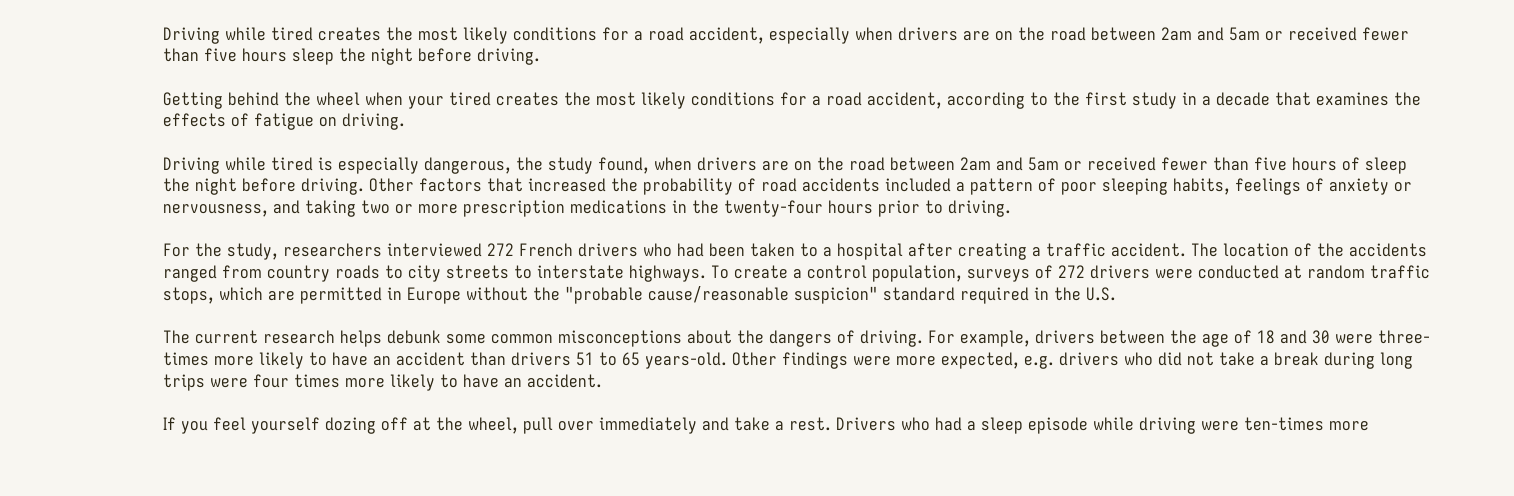Driving while tired creates the most likely conditions for a road accident, especially when drivers are on the road between 2am and 5am or received fewer than five hours sleep the night before driving.

Getting behind the wheel when your tired creates the most likely conditions for a road accident, according to the first study in a decade that examines the effects of fatigue on driving.

Driving while tired is especially dangerous, the study found, when drivers are on the road between 2am and 5am or received fewer than five hours of sleep the night before driving. Other factors that increased the probability of road accidents included a pattern of poor sleeping habits, feelings of anxiety or nervousness, and taking two or more prescription medications in the twenty-four hours prior to driving.

For the study, researchers interviewed 272 French drivers who had been taken to a hospital after creating a traffic accident. The location of the accidents ranged from country roads to city streets to interstate highways. To create a control population, surveys of 272 drivers were conducted at random traffic stops, which are permitted in Europe without the "probable cause/reasonable suspicion" standard required in the U.S.

The current research helps debunk some common misconceptions about the dangers of driving. For example, drivers between the age of 18 and 30 were three-times more likely to have an accident than drivers 51 to 65 years-old. Other findings were more expected, e.g. drivers who did not take a break during long trips were four times more likely to have an accident.

If you feel yourself dozing off at the wheel, pull over immediately and take a rest. Drivers who had a sleep episode while driving were ten-times more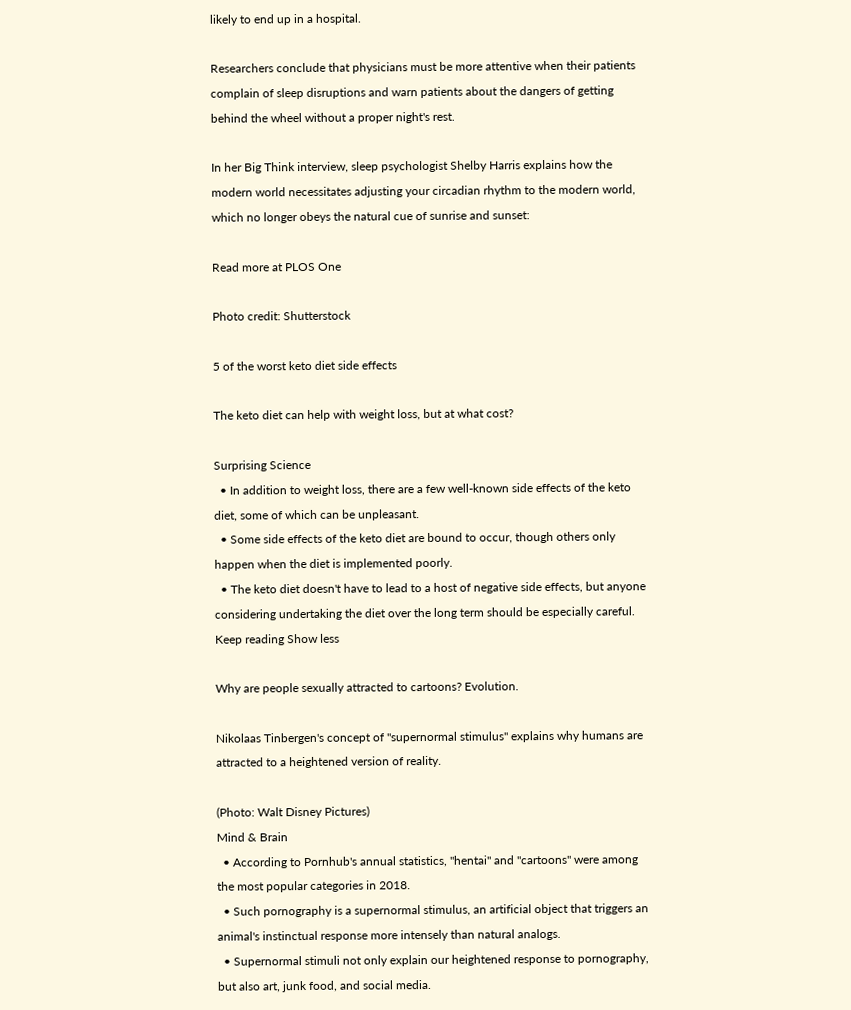likely to end up in a hospital.

Researchers conclude that physicians must be more attentive when their patients complain of sleep disruptions and warn patients about the dangers of getting behind the wheel without a proper night's rest.

In her Big Think interview, sleep psychologist Shelby Harris explains how the modern world necessitates adjusting your circadian rhythm to the modern world, which no longer obeys the natural cue of sunrise and sunset:

Read more at PLOS One

Photo credit: Shutterstock

5 of the worst keto diet side effects

The keto diet can help with weight loss, but at what cost?

Surprising Science
  • In addition to weight loss, there are a few well-known side effects of the keto diet, some of which can be unpleasant.
  • Some side effects of the keto diet are bound to occur, though others only happen when the diet is implemented poorly.
  • The keto diet doesn't have to lead to a host of negative side effects, but anyone considering undertaking the diet over the long term should be especially careful.
Keep reading Show less

Why are people sexually attracted to cartoons? Evolution.

Nikolaas Tinbergen's concept of "supernormal stimulus" explains why humans are attracted to a heightened version of reality.

(Photo: Walt Disney Pictures)
Mind & Brain
  • According to Pornhub's annual statistics, "hentai" and "cartoons" were among the most popular categories in 2018.
  • Such pornography is a supernormal stimulus, an artificial object that triggers an animal's instinctual response more intensely than natural analogs.
  • Supernormal stimuli not only explain our heightened response to pornography, but also art, junk food, and social media.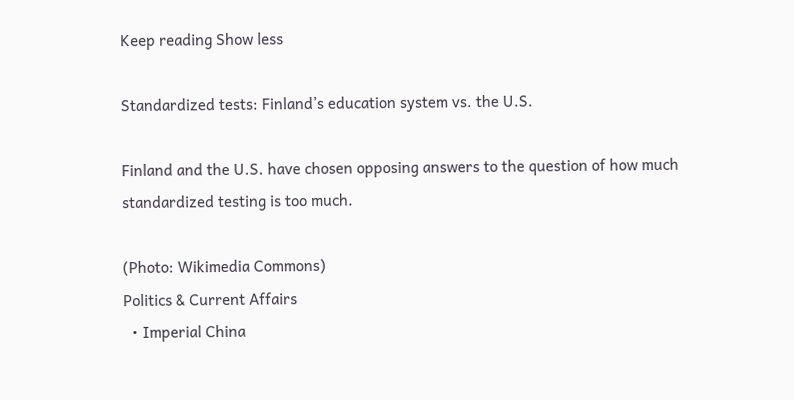Keep reading Show less

Standardized tests: Finland’s education system vs. the U.S.

Finland and the U.S. have chosen opposing answers to the question of how much standardized testing is too much.

(Photo: Wikimedia Commons)
Politics & Current Affairs
  • Imperial China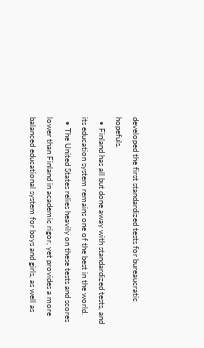developed the first standardized tests for bureaucratic hopefuls.
  • Finland has all but done away with standardized tests, and its education system remains one of the best in the world.
  • The United States relies heavily on these tests and scores lower than Finland in academic rigor, yet provides a more balanced educational system for boys and girls, as well as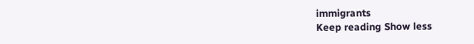immigrants
Keep reading Show less